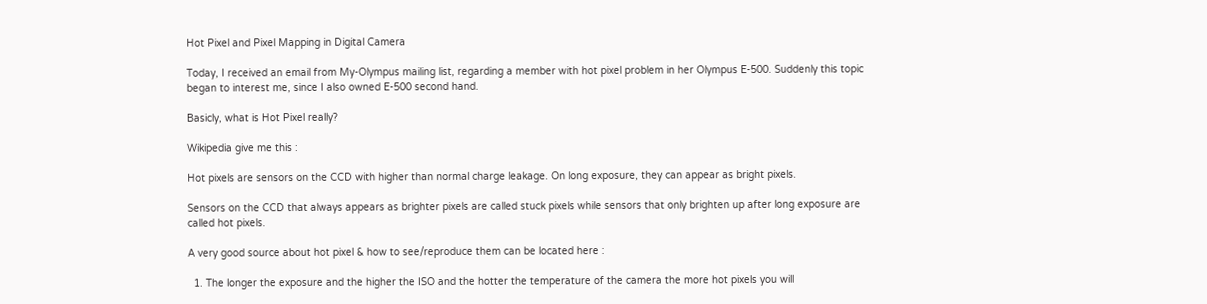Hot Pixel and Pixel Mapping in Digital Camera

Today, I received an email from My-Olympus mailing list, regarding a member with hot pixel problem in her Olympus E-500. Suddenly this topic began to interest me, since I also owned E-500 second hand.

Basicly, what is Hot Pixel really?

Wikipedia give me this :

Hot pixels are sensors on the CCD with higher than normal charge leakage. On long exposure, they can appear as bright pixels.

Sensors on the CCD that always appears as brighter pixels are called stuck pixels while sensors that only brighten up after long exposure are called hot pixels.

A very good source about hot pixel & how to see/reproduce them can be located here :

  1. The longer the exposure and the higher the ISO and the hotter the temperature of the camera the more hot pixels you will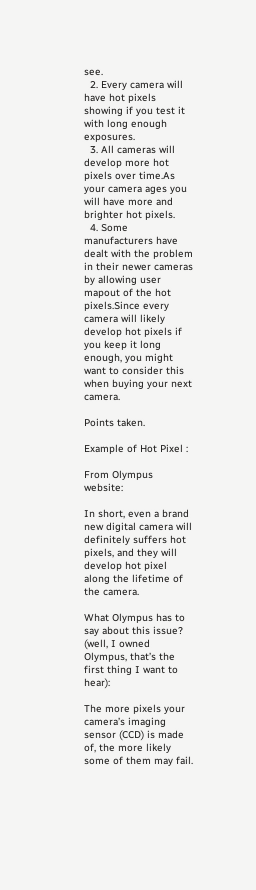see.
  2. Every camera will have hot pixels showing if you test it with long enough exposures.
  3. All cameras will develop more hot pixels over time.As your camera ages you will have more and brighter hot pixels.
  4. Some manufacturers have dealt with the problem in their newer cameras by allowing user mapout of the hot pixels.Since every camera will likely develop hot pixels if you keep it long enough, you might want to consider this when buying your next camera.

Points taken.

Example of Hot Pixel :

From Olympus website:

In short, even a brand new digital camera will definitely suffers hot pixels, and they will develop hot pixel along the lifetime of the camera.

What Olympus has to say about this issue? (well, I owned Olympus, that’s the first thing I want to hear):

The more pixels your camera’s imaging sensor (CCD) is made of, the more likely some of them may fail.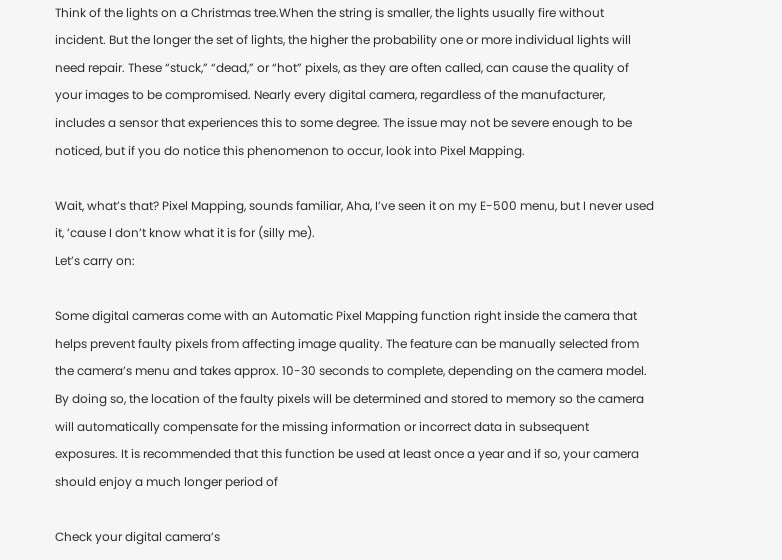Think of the lights on a Christmas tree.When the string is smaller, the lights usually fire without incident. But the longer the set of lights, the higher the probability one or more individual lights will need repair. These “stuck,” “dead,” or “hot” pixels, as they are often called, can cause the quality of your images to be compromised. Nearly every digital camera, regardless of the manufacturer, includes a sensor that experiences this to some degree. The issue may not be severe enough to be noticed, but if you do notice this phenomenon to occur, look into Pixel Mapping.

Wait, what’s that? Pixel Mapping, sounds familiar, Aha, I’ve seen it on my E-500 menu, but I never used it, ’cause I don’t know what it is for (silly me).
Let’s carry on:

Some digital cameras come with an Automatic Pixel Mapping function right inside the camera that helps prevent faulty pixels from affecting image quality. The feature can be manually selected from the camera’s menu and takes approx. 10-30 seconds to complete, depending on the camera model. By doing so, the location of the faulty pixels will be determined and stored to memory so the camera will automatically compensate for the missing information or incorrect data in subsequent exposures. It is recommended that this function be used at least once a year and if so, your camera should enjoy a much longer period of

Check your digital camera’s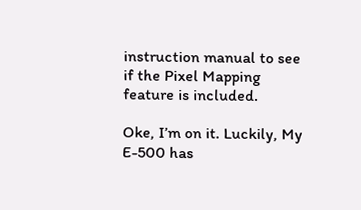instruction manual to see if the Pixel Mapping feature is included.

Oke, I’m on it. Luckily, My E-500 has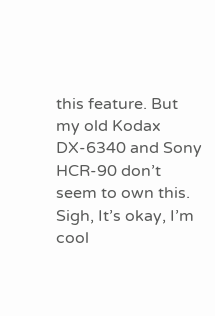this feature. But my old Kodax DX-6340 and Sony HCR-90 don’t seem to own this. Sigh, It’s okay, I’m cool